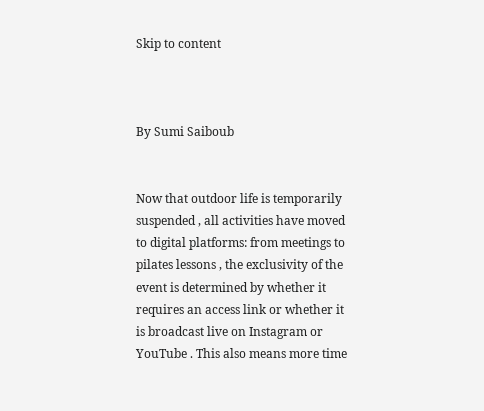Skip to content



By Sumi Saiboub


Now that outdoor life is temporarily suspended , all activities have moved to digital platforms: from meetings to pilates lessons , the exclusivity of the event is determined by whether it requires an access link or whether it is broadcast live on Instagram or YouTube . This also means more time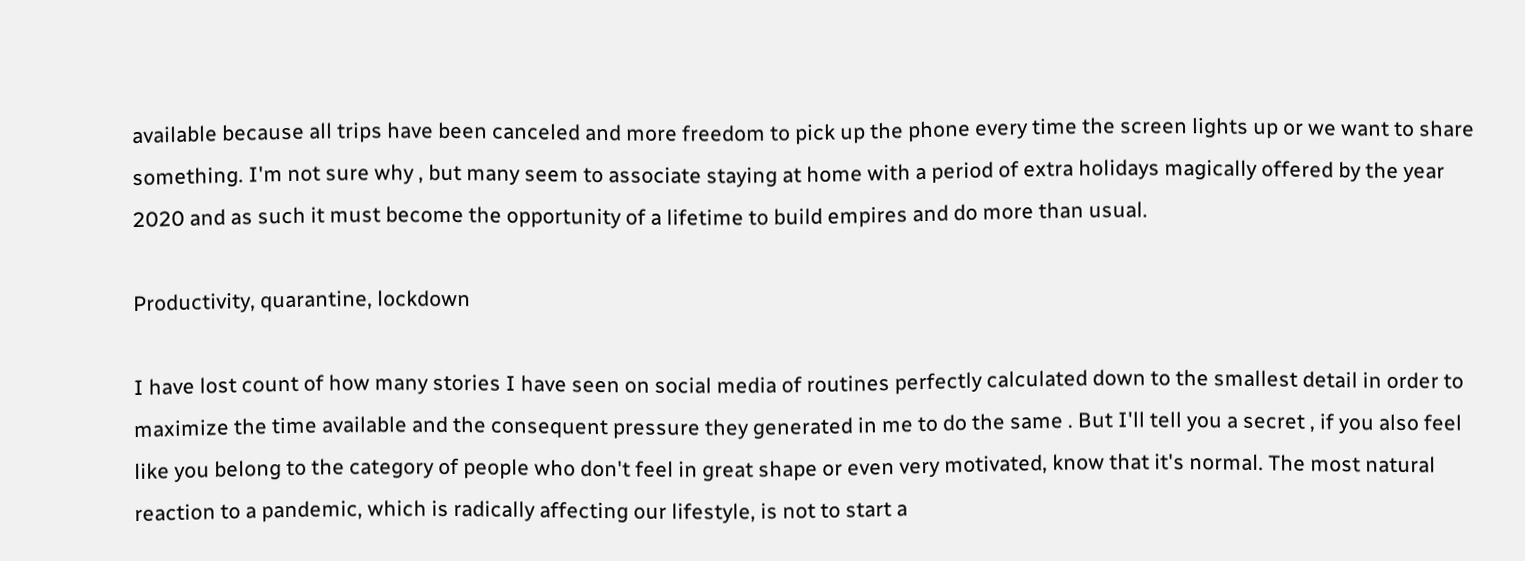available because all trips have been canceled and more freedom to pick up the phone every time the screen lights up or we want to share something. I'm not sure why , but many seem to associate staying at home with a period of extra holidays magically offered by the year 2020 and as such it must become the opportunity of a lifetime to build empires and do more than usual.

Productivity, quarantine, lockdown

I have lost count of how many stories I have seen on social media of routines perfectly calculated down to the smallest detail in order to maximize the time available and the consequent pressure they generated in me to do the same . But I'll tell you a secret , if you also feel like you belong to the category of people who don't feel in great shape or even very motivated, know that it's normal. The most natural reaction to a pandemic, which is radically affecting our lifestyle, is not to start a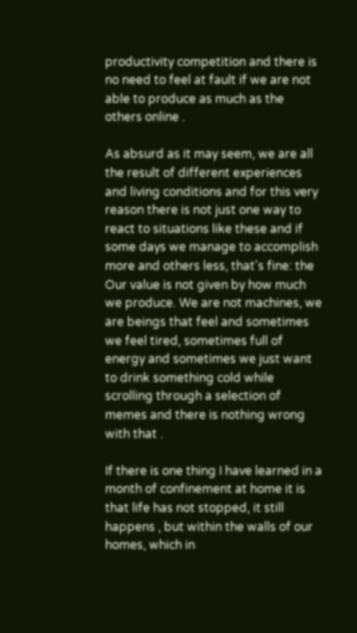productivity competition and there is no need to feel at fault if we are not able to produce as much as the others online .

As absurd as it may seem, we are all the result of different experiences and living conditions and for this very reason there is not just one way to react to situations like these and if some days we manage to accomplish more and others less, that's fine: the Our value is not given by how much we produce. We are not machines, we are beings that feel and sometimes we feel tired, sometimes full of energy and sometimes we just want to drink something cold while scrolling through a selection of memes and there is nothing wrong with that .

If there is one thing I have learned in a month of confinement at home it is that life has not stopped, it still happens , but within the walls of our homes, which in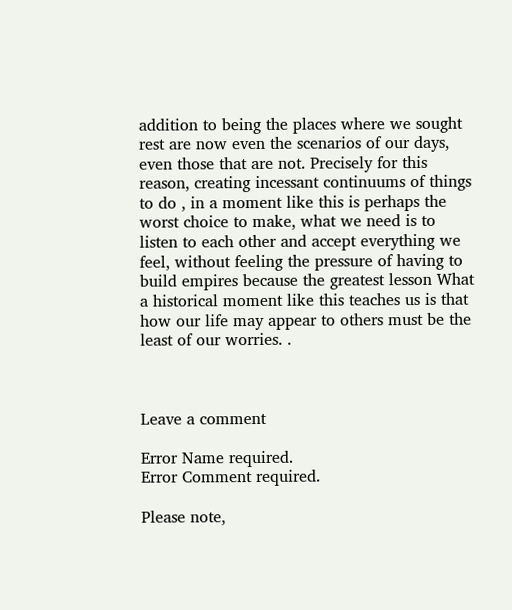addition to being the places where we sought rest are now even the scenarios of our days, even those that are not. Precisely for this reason, creating incessant continuums of things to do , in a moment like this is perhaps the worst choice to make, what we need is to listen to each other and accept everything we feel, without feeling the pressure of having to build empires because the greatest lesson What a historical moment like this teaches us is that how our life may appear to others must be the least of our worries. .



Leave a comment

Error Name required.
Error Comment required.

Please note,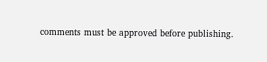comments must be approved before publishing.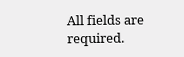All fields are required.